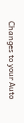Changes to your Auto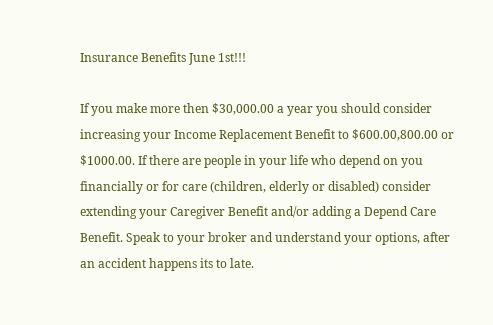Insurance Benefits June 1st!!!

If you make more then $30,000.00 a year you should consider increasing your Income Replacement Benefit to $600.00,800.00 or $1000.00. If there are people in your life who depend on you financially or for care (children, elderly or disabled) consider extending your Caregiver Benefit and/or adding a Depend Care Benefit. Speak to your broker and understand your options, after an accident happens its to late.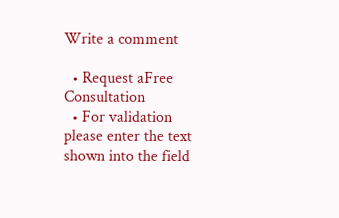Write a comment

  • Request aFree Consultation
  • For validation please enter the text shown into the field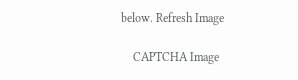below. Refresh Image

    CAPTCHA Image